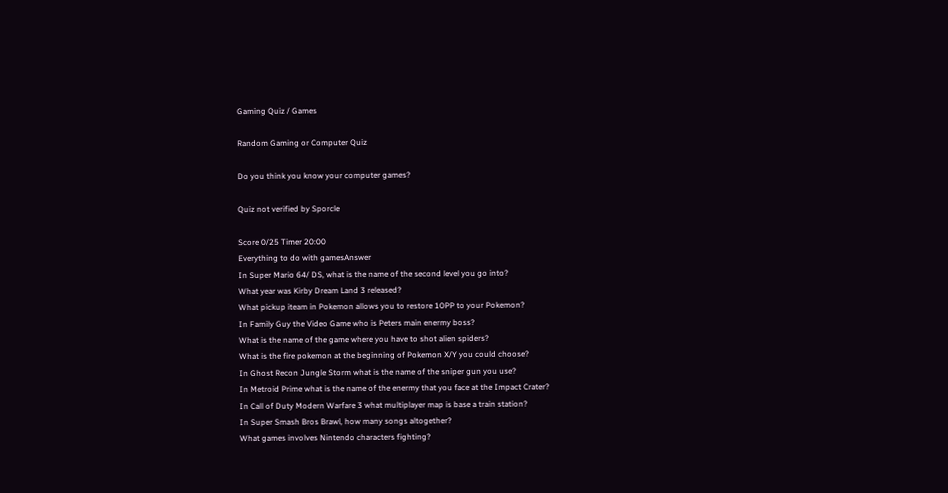Gaming Quiz / Games

Random Gaming or Computer Quiz

Do you think you know your computer games?

Quiz not verified by Sporcle

Score 0/25 Timer 20:00
Everything to do with gamesAnswer
In Super Mario 64/ DS, what is the name of the second level you go into?
What year was Kirby Dream Land 3 released?
What pickup iteam in Pokemon allows you to restore 10PP to your Pokemon?
In Family Guy the Video Game who is Peters main enermy boss?
What is the name of the game where you have to shot alien spiders?
What is the fire pokemon at the beginning of Pokemon X/Y you could choose?
In Ghost Recon Jungle Storm what is the name of the sniper gun you use?
In Metroid Prime what is the name of the enermy that you face at the Impact Crater?
In Call of Duty Modern Warfare 3 what multiplayer map is base a train station?
In Super Smash Bros Brawl, how many songs altogether?
What games involves Nintendo characters fighting?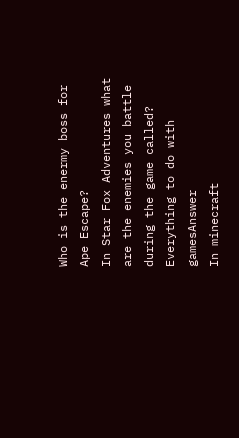Who is the enermy boss for Ape Escape?
In Star Fox Adventures what are the enemies you battle during the game called?
Everything to do with gamesAnswer
In minecraft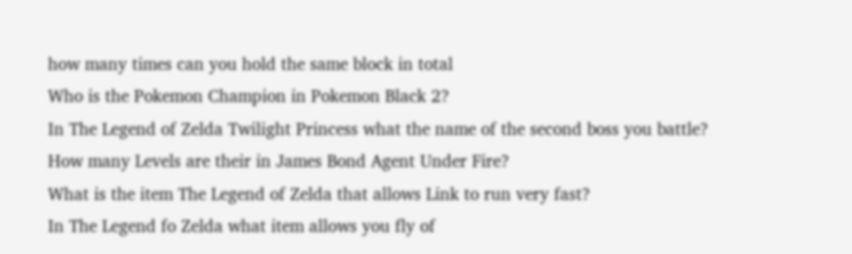how many times can you hold the same block in total
Who is the Pokemon Champion in Pokemon Black 2?
In The Legend of Zelda Twilight Princess what the name of the second boss you battle?
How many Levels are their in James Bond Agent Under Fire?
What is the item The Legend of Zelda that allows Link to run very fast?
In The Legend fo Zelda what item allows you fly of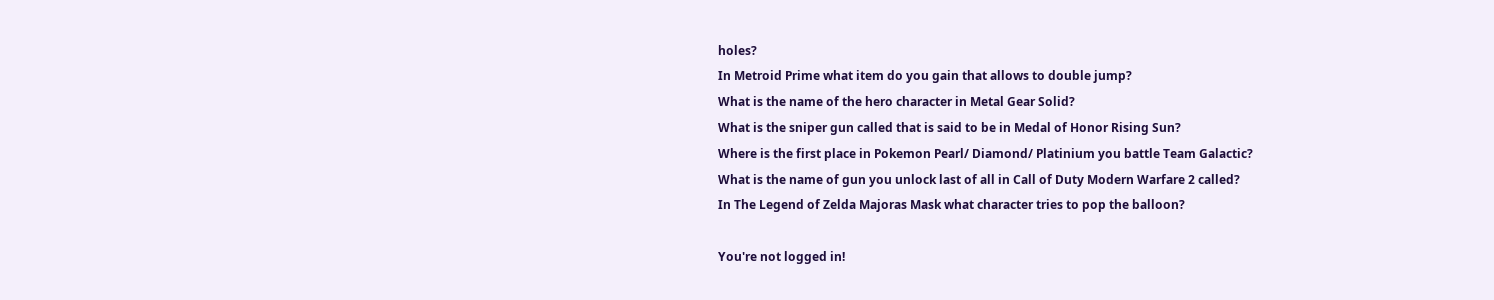holes?
In Metroid Prime what item do you gain that allows to double jump?
What is the name of the hero character in Metal Gear Solid?
What is the sniper gun called that is said to be in Medal of Honor Rising Sun?
Where is the first place in Pokemon Pearl/ Diamond/ Platinium you battle Team Galactic?
What is the name of gun you unlock last of all in Call of Duty Modern Warfare 2 called?
In The Legend of Zelda Majoras Mask what character tries to pop the balloon?

You're not logged in!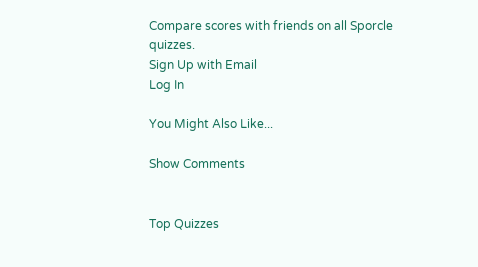Compare scores with friends on all Sporcle quizzes.
Sign Up with Email
Log In

You Might Also Like...

Show Comments


Top Quizzes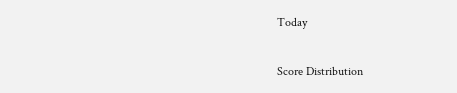Today

Score Distribution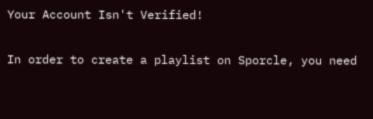Your Account Isn't Verified!

In order to create a playlist on Sporcle, you need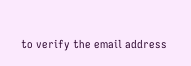to verify the email address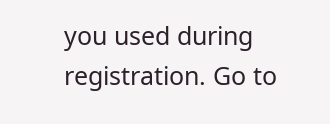you used during registration. Go to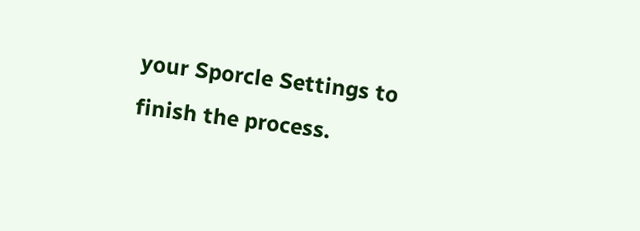your Sporcle Settings to finish the process.